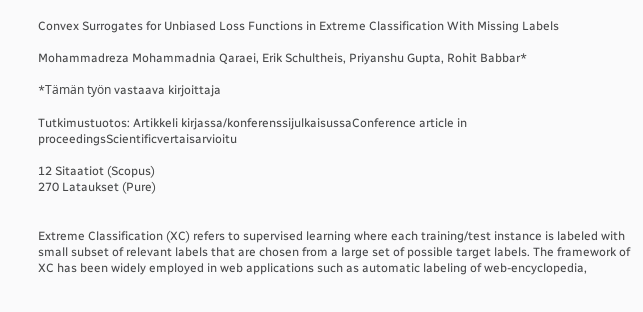Convex Surrogates for Unbiased Loss Functions in Extreme Classification With Missing Labels

Mohammadreza Mohammadnia Qaraei, Erik Schultheis, Priyanshu Gupta, Rohit Babbar*

*Tämän työn vastaava kirjoittaja

Tutkimustuotos: Artikkeli kirjassa/konferenssijulkaisussaConference article in proceedingsScientificvertaisarvioitu

12 Sitaatiot (Scopus)
270 Lataukset (Pure)


Extreme Classification (XC) refers to supervised learning where each training/test instance is labeled with small subset of relevant labels that are chosen from a large set of possible target labels. The framework of XC has been widely employed in web applications such as automatic labeling of web-encyclopedia,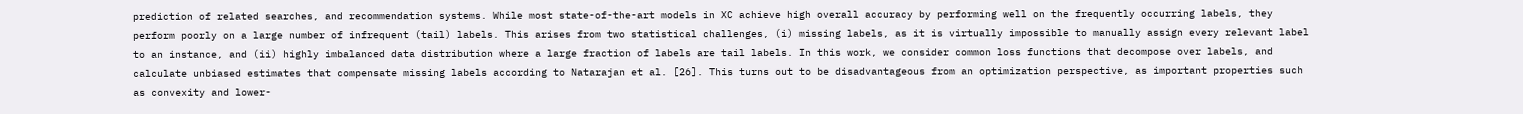prediction of related searches, and recommendation systems. While most state-of-the-art models in XC achieve high overall accuracy by performing well on the frequently occurring labels, they perform poorly on a large number of infrequent (tail) labels. This arises from two statistical challenges, (i) missing labels, as it is virtually impossible to manually assign every relevant label to an instance, and (ii) highly imbalanced data distribution where a large fraction of labels are tail labels. In this work, we consider common loss functions that decompose over labels, and calculate unbiased estimates that compensate missing labels according to Natarajan et al. [26]. This turns out to be disadvantageous from an optimization perspective, as important properties such as convexity and lower-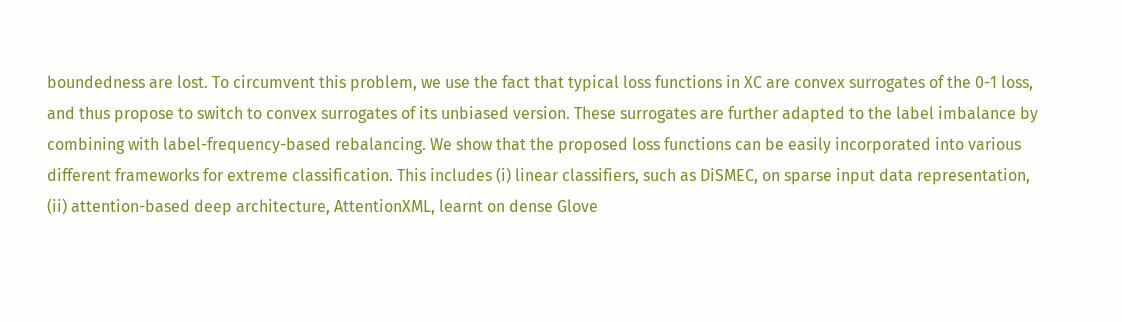boundedness are lost. To circumvent this problem, we use the fact that typical loss functions in XC are convex surrogates of the 0-1 loss, and thus propose to switch to convex surrogates of its unbiased version. These surrogates are further adapted to the label imbalance by combining with label-frequency-based rebalancing. We show that the proposed loss functions can be easily incorporated into various different frameworks for extreme classification. This includes (i) linear classifiers, such as DiSMEC, on sparse input data representation, (ii) attention-based deep architecture, AttentionXML, learnt on dense Glove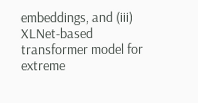embeddings, and (iii) XLNet-based transformer model for extreme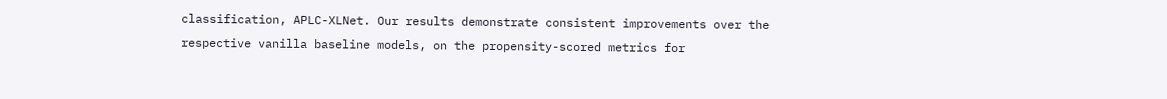classification, APLC-XLNet. Our results demonstrate consistent improvements over the respective vanilla baseline models, on the propensity-scored metrics for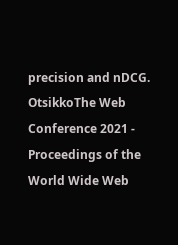precision and nDCG.
OtsikkoThe Web Conference 2021 - Proceedings of the World Wide Web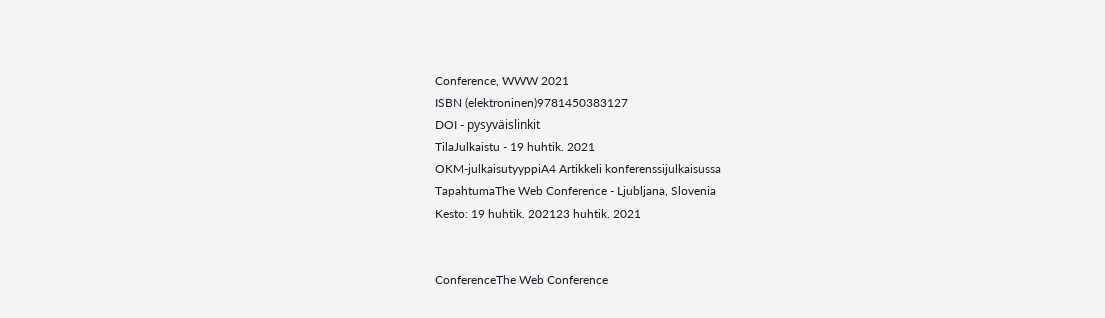Conference, WWW 2021
ISBN (elektroninen)9781450383127
DOI - pysyväislinkit
TilaJulkaistu - 19 huhtik. 2021
OKM-julkaisutyyppiA4 Artikkeli konferenssijulkaisussa
TapahtumaThe Web Conference - Ljubljana, Slovenia
Kesto: 19 huhtik. 202123 huhtik. 2021


ConferenceThe Web Conference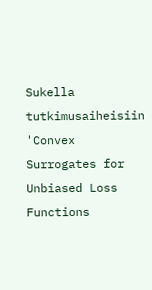Sukella tutkimusaiheisiin 'Convex Surrogates for Unbiased Loss Functions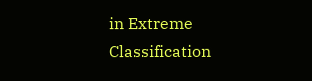in Extreme Classification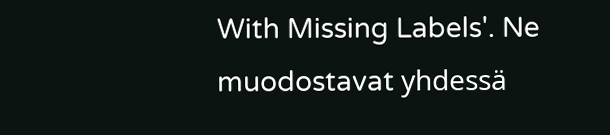With Missing Labels'. Ne muodostavat yhdessä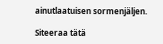ainutlaatuisen sormenjäljen.

Siteeraa tätä